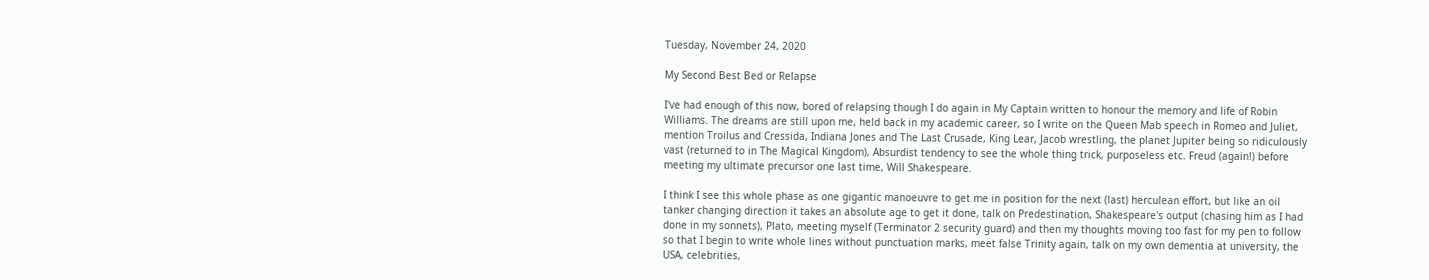Tuesday, November 24, 2020

My Second Best Bed or Relapse

I've had enough of this now, bored of relapsing though I do again in My Captain written to honour the memory and life of Robin Williams. The dreams are still upon me, held back in my academic career, so I write on the Queen Mab speech in Romeo and Juliet, mention Troilus and Cressida, Indiana Jones and The Last Crusade, King Lear, Jacob wrestling, the planet Jupiter being so ridiculously vast (returned to in The Magical Kingdom), Absurdist tendency to see the whole thing trick, purposeless etc. Freud (again!) before meeting my ultimate precursor one last time, Will Shakespeare.

I think I see this whole phase as one gigantic manoeuvre to get me in position for the next (last) herculean effort, but like an oil tanker changing direction it takes an absolute age to get it done, talk on Predestination, Shakespeare's output (chasing him as I had done in my sonnets), Plato, meeting myself (Terminator 2 security guard) and then my thoughts moving too fast for my pen to follow so that I begin to write whole lines without punctuation marks, meet false Trinity again, talk on my own dementia at university, the USA, celebrities,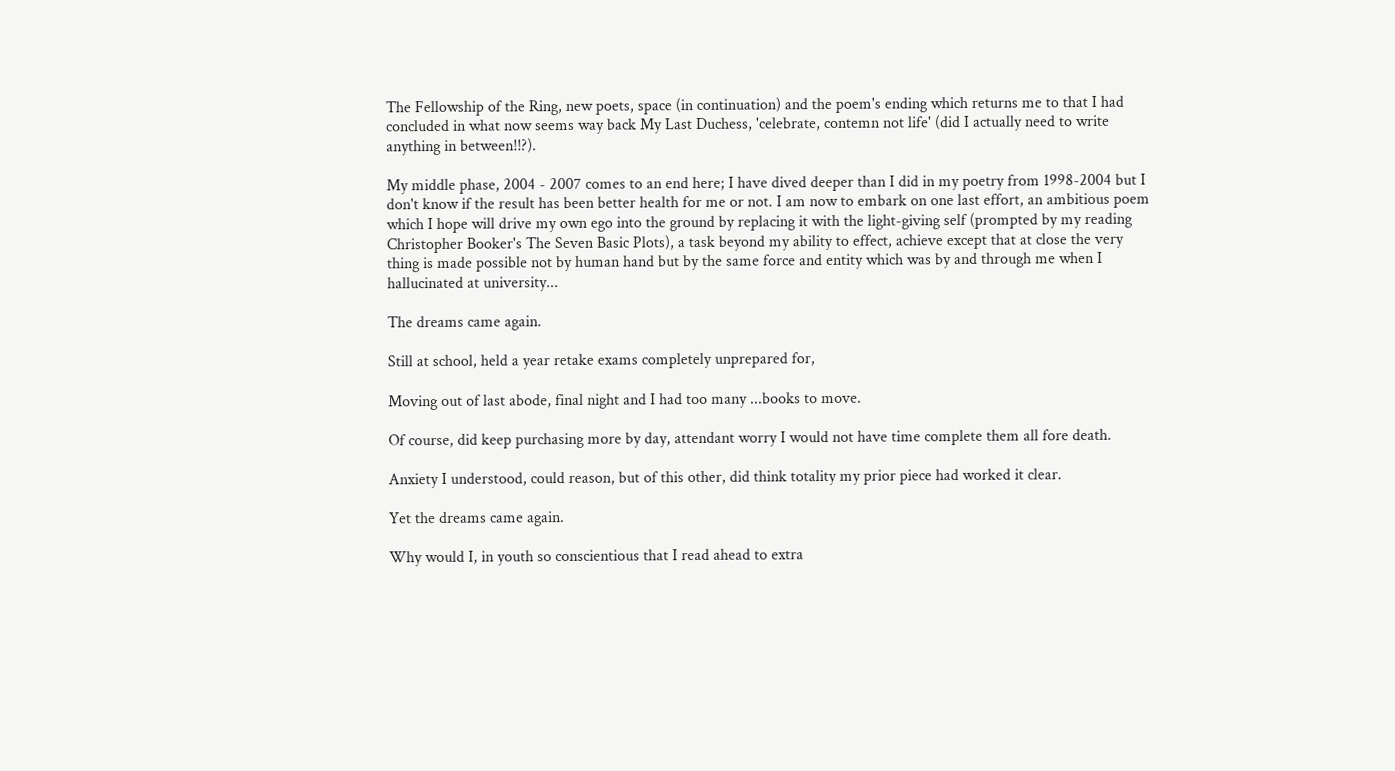The Fellowship of the Ring, new poets, space (in continuation) and the poem's ending which returns me to that I had concluded in what now seems way back My Last Duchess, 'celebrate, contemn not life' (did I actually need to write anything in between!!?).

My middle phase, 2004 - 2007 comes to an end here; I have dived deeper than I did in my poetry from 1998-2004 but I don't know if the result has been better health for me or not. I am now to embark on one last effort, an ambitious poem which I hope will drive my own ego into the ground by replacing it with the light-giving self (prompted by my reading Christopher Booker's The Seven Basic Plots), a task beyond my ability to effect, achieve except that at close the very thing is made possible not by human hand but by the same force and entity which was by and through me when I hallucinated at university...

The dreams came again.

Still at school, held a year retake exams completely unprepared for,

Moving out of last abode, final night and I had too many ...books to move.

Of course, did keep purchasing more by day, attendant worry I would not have time complete them all fore death.

Anxiety I understood, could reason, but of this other, did think totality my prior piece had worked it clear.

Yet the dreams came again.

Why would I, in youth so conscientious that I read ahead to extra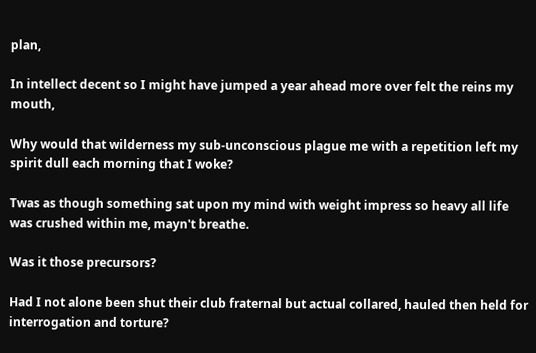plan,

In intellect decent so I might have jumped a year ahead more over felt the reins my mouth,

Why would that wilderness my sub-unconscious plague me with a repetition left my spirit dull each morning that I woke?

Twas as though something sat upon my mind with weight impress so heavy all life was crushed within me, mayn't breathe.

Was it those precursors?

Had I not alone been shut their club fraternal but actual collared, hauled then held for interrogation and torture?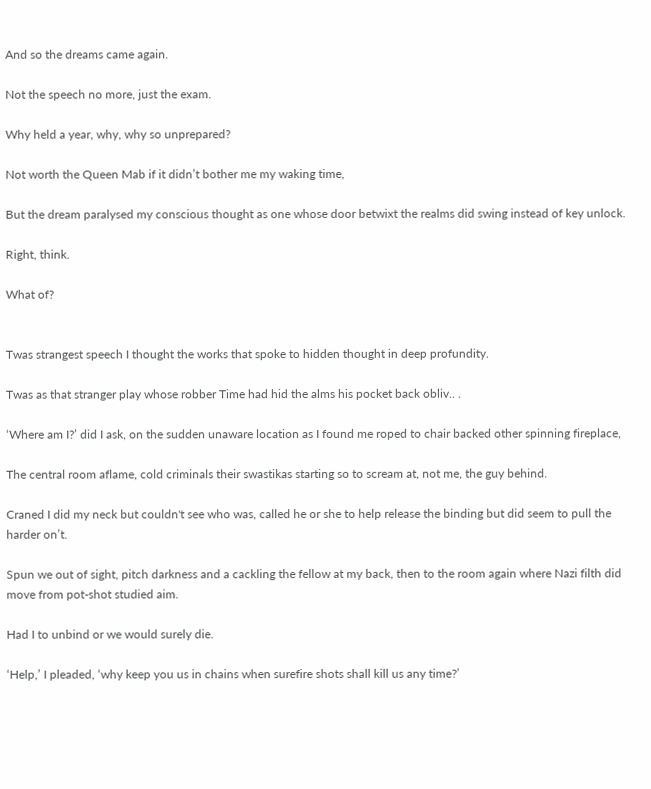And so the dreams came again.

Not the speech no more, just the exam.

Why held a year, why, why so unprepared?

Not worth the Queen Mab if it didn’t bother me my waking time,

But the dream paralysed my conscious thought as one whose door betwixt the realms did swing instead of key unlock.

Right, think.

What of?


Twas strangest speech I thought the works that spoke to hidden thought in deep profundity.

Twas as that stranger play whose robber Time had hid the alms his pocket back obliv.. .

‘Where am I?’ did I ask, on the sudden unaware location as I found me roped to chair backed other spinning fireplace,

The central room aflame, cold criminals their swastikas starting so to scream at, not me, the guy behind.

Craned I did my neck but couldn't see who was, called he or she to help release the binding but did seem to pull the harder on’t.

Spun we out of sight, pitch darkness and a cackling the fellow at my back, then to the room again where Nazi filth did move from pot-shot studied aim.

Had I to unbind or we would surely die.

‘Help,’ I pleaded, ‘why keep you us in chains when surefire shots shall kill us any time?’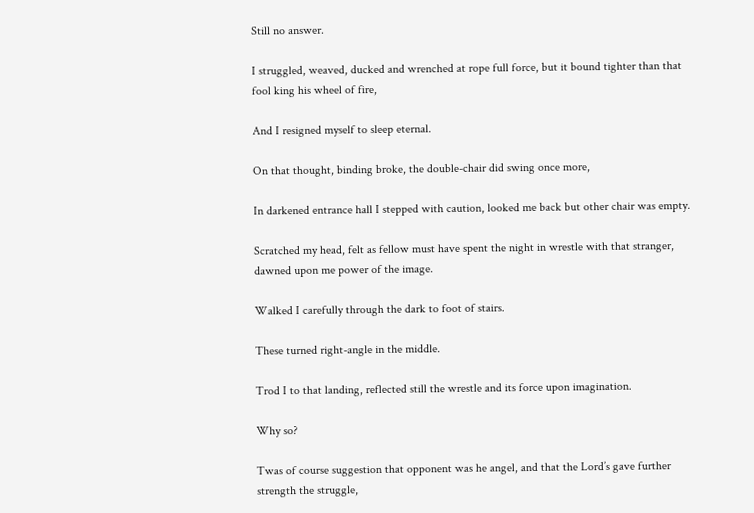Still no answer.

I struggled, weaved, ducked and wrenched at rope full force, but it bound tighter than that fool king his wheel of fire,

And I resigned myself to sleep eternal.

On that thought, binding broke, the double-chair did swing once more,

In darkened entrance hall I stepped with caution, looked me back but other chair was empty.

Scratched my head, felt as fellow must have spent the night in wrestle with that stranger, dawned upon me power of the image.

Walked I carefully through the dark to foot of stairs.

These turned right-angle in the middle.

Trod I to that landing, reflected still the wrestle and its force upon imagination.

Why so?

Twas of course suggestion that opponent was he angel, and that the Lord’s gave further strength the struggle,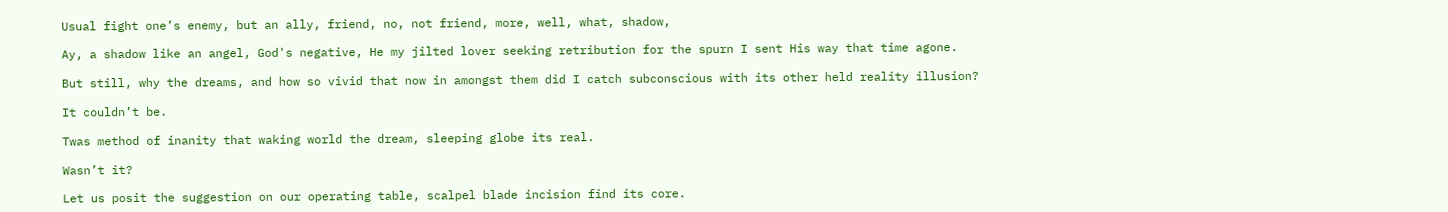Usual fight one’s enemy, but an ally, friend, no, not friend, more, well, what, shadow,

Ay, a shadow like an angel, God's negative, He my jilted lover seeking retribution for the spurn I sent His way that time agone.

But still, why the dreams, and how so vivid that now in amongst them did I catch subconscious with its other held reality illusion?

It couldn’t be.

Twas method of inanity that waking world the dream, sleeping globe its real.

Wasn’t it?

Let us posit the suggestion on our operating table, scalpel blade incision find its core.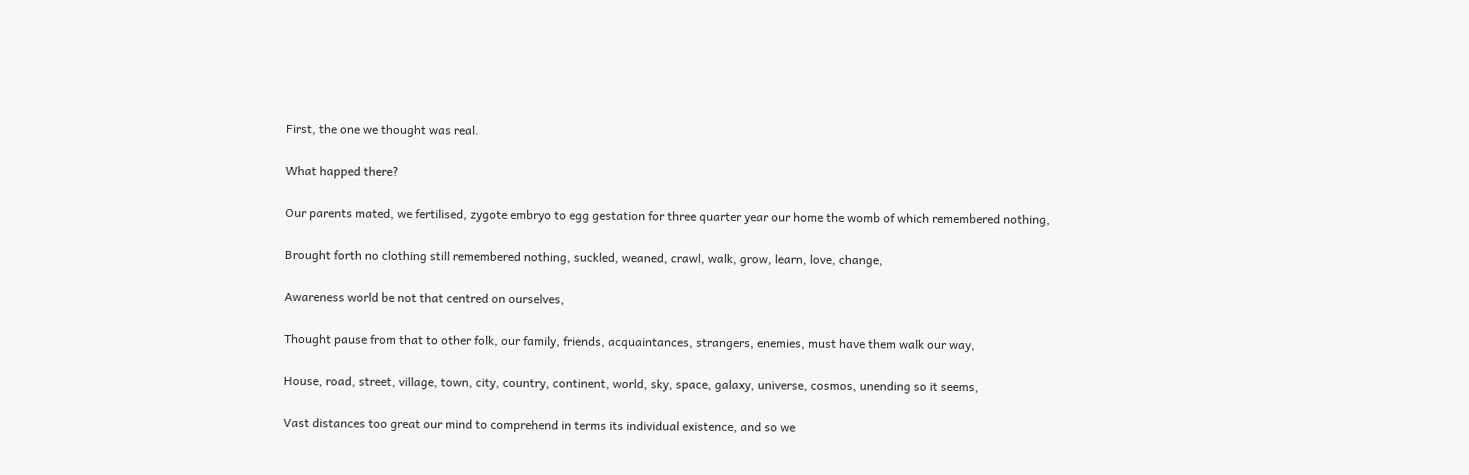First, the one we thought was real.

What happed there?

Our parents mated, we fertilised, zygote embryo to egg gestation for three quarter year our home the womb of which remembered nothing,

Brought forth no clothing still remembered nothing, suckled, weaned, crawl, walk, grow, learn, love, change,

Awareness world be not that centred on ourselves,

Thought pause from that to other folk, our family, friends, acquaintances, strangers, enemies, must have them walk our way,

House, road, street, village, town, city, country, continent, world, sky, space, galaxy, universe, cosmos, unending so it seems,

Vast distances too great our mind to comprehend in terms its individual existence, and so we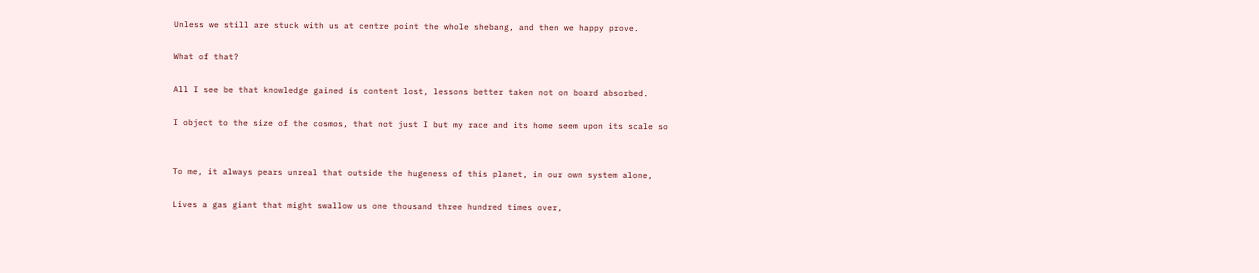Unless we still are stuck with us at centre point the whole shebang, and then we happy prove.

What of that?

All I see be that knowledge gained is content lost, lessons better taken not on board absorbed.

I object to the size of the cosmos, that not just I but my race and its home seem upon its scale so


To me, it always pears unreal that outside the hugeness of this planet, in our own system alone,

Lives a gas giant that might swallow us one thousand three hundred times over,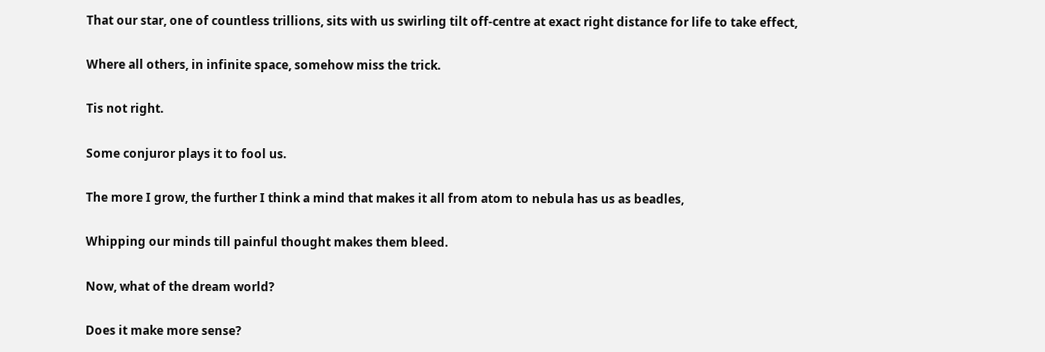That our star, one of countless trillions, sits with us swirling tilt off-centre at exact right distance for life to take effect,

Where all others, in infinite space, somehow miss the trick.

Tis not right.

Some conjuror plays it to fool us.

The more I grow, the further I think a mind that makes it all from atom to nebula has us as beadles,

Whipping our minds till painful thought makes them bleed.

Now, what of the dream world?

Does it make more sense?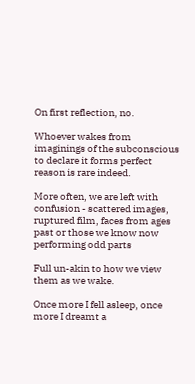On first reflection, no.

Whoever wakes from imaginings of the subconscious to declare it forms perfect reason is rare indeed.

More often, we are left with confusion - scattered images, ruptured film, faces from ages past or those we know now performing odd parts

Full un-akin to how we view them as we wake.

Once more I fell asleep, once more I dreamt a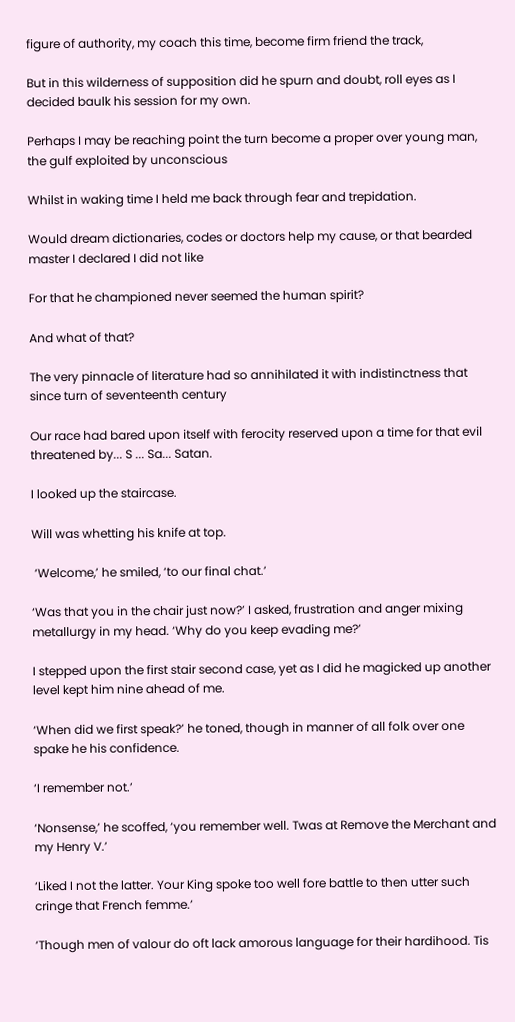figure of authority, my coach this time, become firm friend the track,

But in this wilderness of supposition did he spurn and doubt, roll eyes as I decided baulk his session for my own.

Perhaps I may be reaching point the turn become a proper over young man, the gulf exploited by unconscious

Whilst in waking time I held me back through fear and trepidation.

Would dream dictionaries, codes or doctors help my cause, or that bearded master I declared I did not like

For that he championed never seemed the human spirit?

And what of that?

The very pinnacle of literature had so annihilated it with indistinctness that since turn of seventeenth century

Our race had bared upon itself with ferocity reserved upon a time for that evil threatened by... S ... Sa... Satan.

I looked up the staircase.

Will was whetting his knife at top.

 ‘Welcome,’ he smiled, ‘to our final chat.’

‘Was that you in the chair just now?’ I asked, frustration and anger mixing metallurgy in my head. ‘Why do you keep evading me?’

I stepped upon the first stair second case, yet as I did he magicked up another level kept him nine ahead of me.

‘When did we first speak?’ he toned, though in manner of all folk over one spake he his confidence.

‘I remember not.’

‘Nonsense,’ he scoffed, ‘you remember well. Twas at Remove the Merchant and my Henry V.’

‘Liked I not the latter. Your King spoke too well fore battle to then utter such cringe that French femme.’

‘Though men of valour do oft lack amorous language for their hardihood. Tis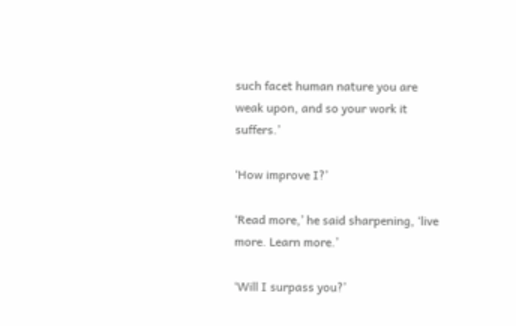such facet human nature you are weak upon, and so your work it suffers.’

‘How improve I?’

‘Read more,’ he said sharpening, ‘live more. Learn more.’

‘Will I surpass you?’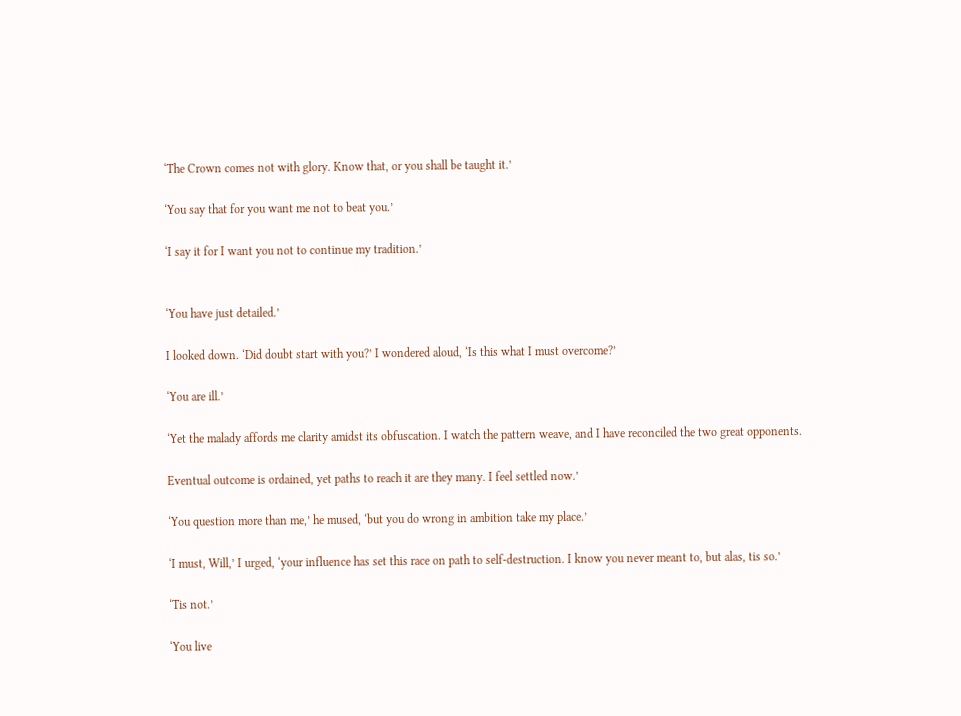‘The Crown comes not with glory. Know that, or you shall be taught it.’

‘You say that for you want me not to beat you.’

‘I say it for I want you not to continue my tradition.’


‘You have just detailed.’

I looked down. ‘Did doubt start with you?’ I wondered aloud, ‘Is this what I must overcome?’

‘You are ill.’

‘Yet the malady affords me clarity amidst its obfuscation. I watch the pattern weave, and I have reconciled the two great opponents.

Eventual outcome is ordained, yet paths to reach it are they many. I feel settled now.’

‘You question more than me,’ he mused, ‘but you do wrong in ambition take my place.’

‘I must, Will,’ I urged, ‘your influence has set this race on path to self-destruction. I know you never meant to, but alas, tis so.’

‘Tis not.’

‘You live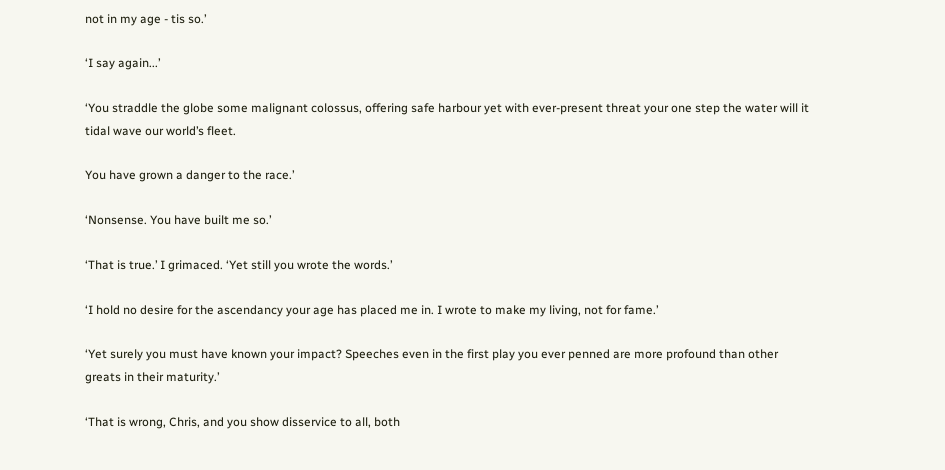not in my age - tis so.’

‘I say again...’

‘You straddle the globe some malignant colossus, offering safe harbour yet with ever-present threat your one step the water will it tidal wave our world’s fleet.

You have grown a danger to the race.’

‘Nonsense. You have built me so.’

‘That is true.’ I grimaced. ‘Yet still you wrote the words.’

‘I hold no desire for the ascendancy your age has placed me in. I wrote to make my living, not for fame.’

‘Yet surely you must have known your impact? Speeches even in the first play you ever penned are more profound than other greats in their maturity.’

‘That is wrong, Chris, and you show disservice to all, both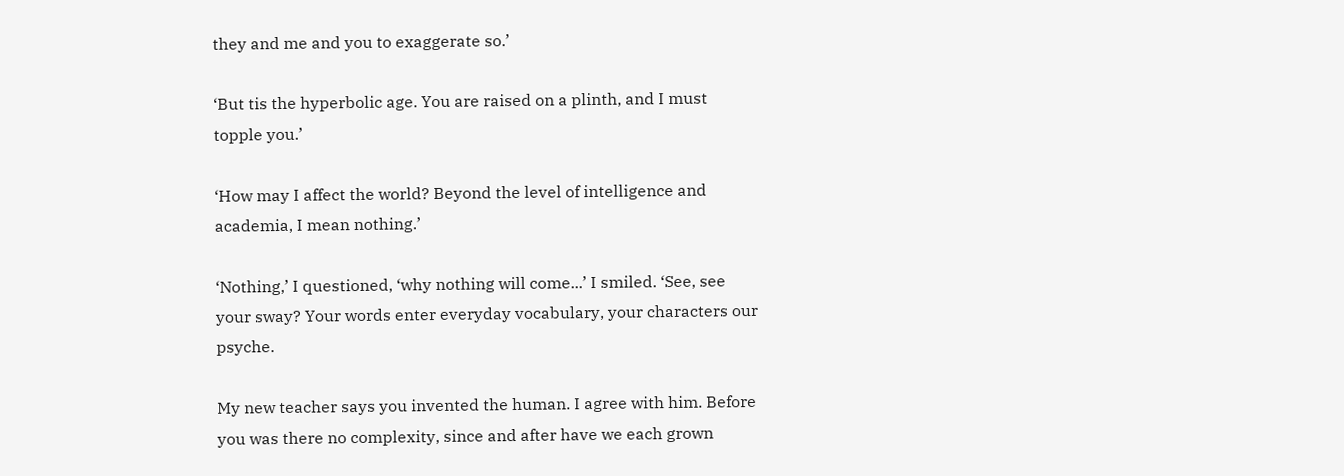they and me and you to exaggerate so.’

‘But tis the hyperbolic age. You are raised on a plinth, and I must topple you.’

‘How may I affect the world? Beyond the level of intelligence and academia, I mean nothing.’

‘Nothing,’ I questioned, ‘why nothing will come...’ I smiled. ‘See, see your sway? Your words enter everyday vocabulary, your characters our psyche.

My new teacher says you invented the human. I agree with him. Before you was there no complexity, since and after have we each grown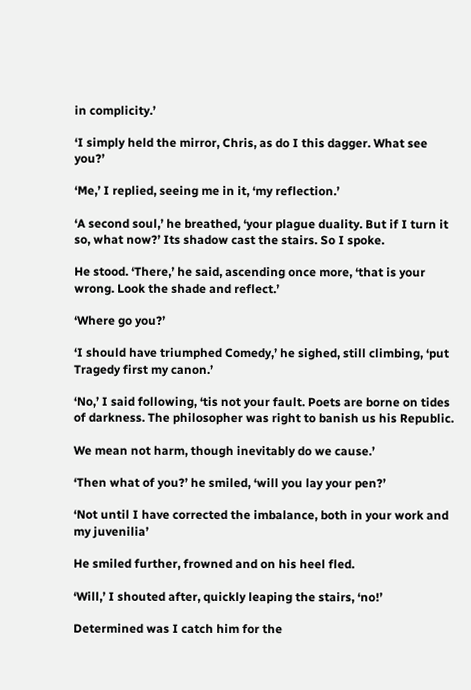in complicity.’

‘I simply held the mirror, Chris, as do I this dagger. What see you?’

‘Me,’ I replied, seeing me in it, ‘my reflection.’

‘A second soul,’ he breathed, ‘your plague duality. But if I turn it so, what now?’ Its shadow cast the stairs. So I spoke.

He stood. ‘There,’ he said, ascending once more, ‘that is your wrong. Look the shade and reflect.’

‘Where go you?’

‘I should have triumphed Comedy,’ he sighed, still climbing, ‘put Tragedy first my canon.’

‘No,’ I said following, ‘tis not your fault. Poets are borne on tides of darkness. The philosopher was right to banish us his Republic.

We mean not harm, though inevitably do we cause.’

‘Then what of you?’ he smiled, ‘will you lay your pen?’

‘Not until I have corrected the imbalance, both in your work and my juvenilia’

He smiled further, frowned and on his heel fled.

‘Will,’ I shouted after, quickly leaping the stairs, ‘no!’

Determined was I catch him for the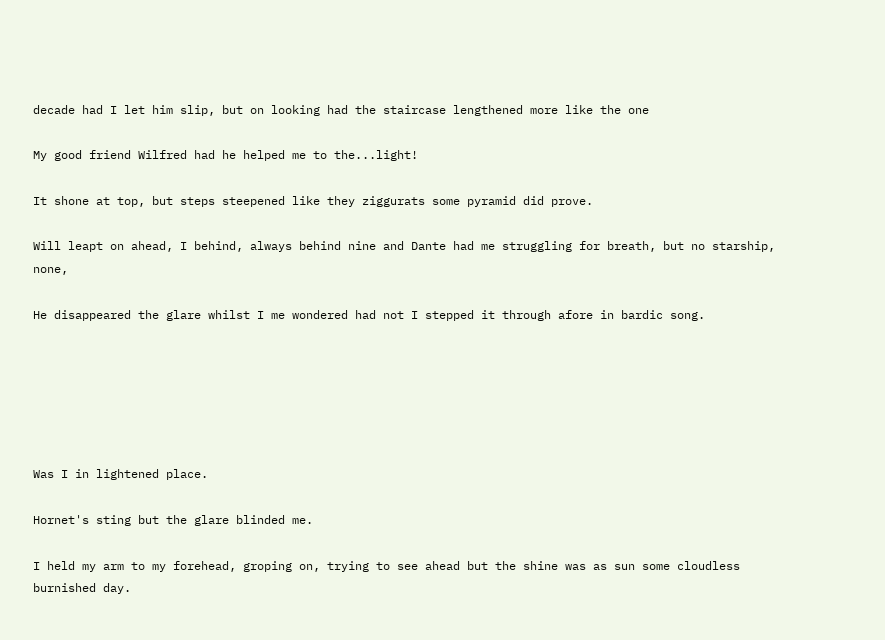decade had I let him slip, but on looking had the staircase lengthened more like the one

My good friend Wilfred had he helped me to the...light!

It shone at top, but steps steepened like they ziggurats some pyramid did prove.

Will leapt on ahead, I behind, always behind nine and Dante had me struggling for breath, but no starship, none,

He disappeared the glare whilst I me wondered had not I stepped it through afore in bardic song.






Was I in lightened place.

Hornet's sting but the glare blinded me.

I held my arm to my forehead, groping on, trying to see ahead but the shine was as sun some cloudless burnished day.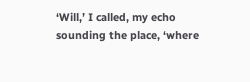‘Will,’ I called, my echo sounding the place, ‘where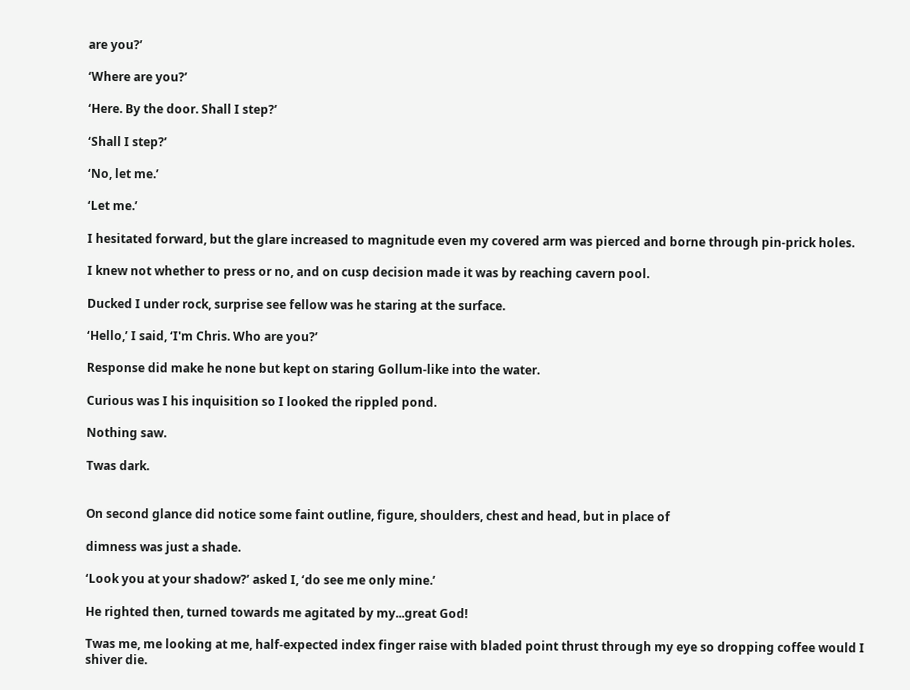are you?’

‘Where are you?’

‘Here. By the door. Shall I step?’

‘Shall I step?’

‘No, let me.’

‘Let me.’

I hesitated forward, but the glare increased to magnitude even my covered arm was pierced and borne through pin-prick holes.

I knew not whether to press or no, and on cusp decision made it was by reaching cavern pool.

Ducked I under rock, surprise see fellow was he staring at the surface.

‘Hello,’ I said, ‘I'm Chris. Who are you?’

Response did make he none but kept on staring Gollum-like into the water.

Curious was I his inquisition so I looked the rippled pond.

Nothing saw.

Twas dark.


On second glance did notice some faint outline, figure, shoulders, chest and head, but in place of

dimness was just a shade.

‘Look you at your shadow?’ asked I, ‘do see me only mine.’

He righted then, turned towards me agitated by my...great God!

Twas me, me looking at me, half-expected index finger raise with bladed point thrust through my eye so dropping coffee would I shiver die.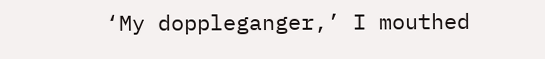‘My doppleganger,’ I mouthed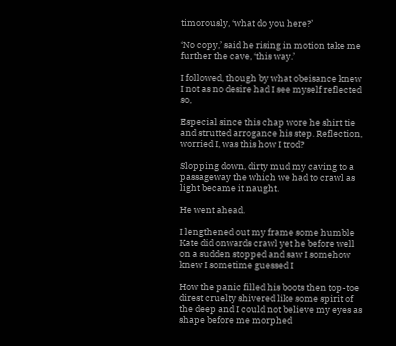timorously, ‘what do you here?’

‘No copy,’ said he rising in motion take me further the cave, ‘this way.’

I followed, though by what obeisance knew I not as no desire had I see myself reflected so,

Especial since this chap wore he shirt tie and strutted arrogance his step. Reflection, worried I, was this how I trod?

Slopping down, dirty mud my caving to a passageway the which we had to crawl as light became it naught.

He went ahead.

I lengthened out my frame some humble Kate did onwards crawl yet he before well on a sudden stopped and saw I somehow knew I sometime guessed I

How the panic filled his boots then top-toe direst cruelty shivered like some spirit of the deep and I could not believe my eyes as shape before me morphed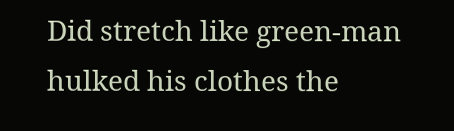Did stretch like green-man hulked his clothes the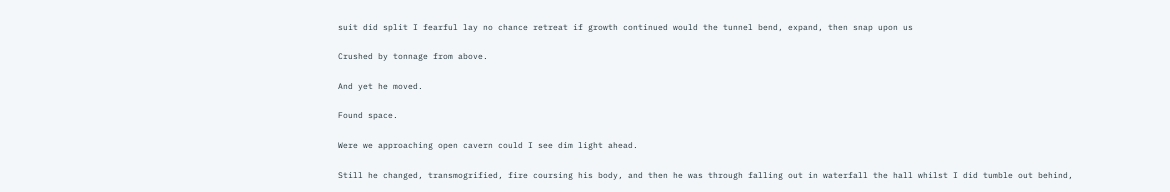suit did split I fearful lay no chance retreat if growth continued would the tunnel bend, expand, then snap upon us

Crushed by tonnage from above.

And yet he moved.

Found space.

Were we approaching open cavern could I see dim light ahead.

Still he changed, transmogrified, fire coursing his body, and then he was through falling out in waterfall the hall whilst I did tumble out behind,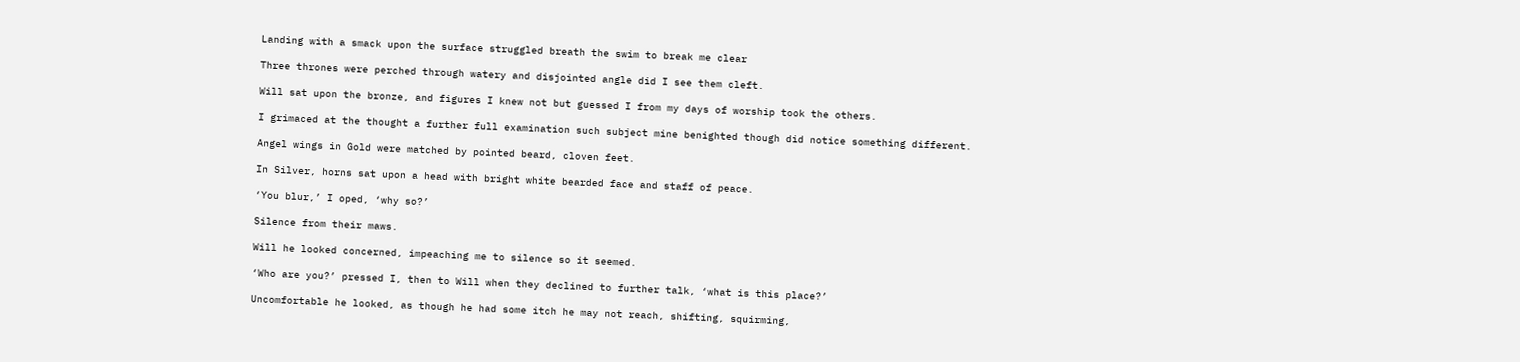Landing with a smack upon the surface struggled breath the swim to break me clear

Three thrones were perched through watery and disjointed angle did I see them cleft.

Will sat upon the bronze, and figures I knew not but guessed I from my days of worship took the others.

I grimaced at the thought a further full examination such subject mine benighted though did notice something different.

Angel wings in Gold were matched by pointed beard, cloven feet.

In Silver, horns sat upon a head with bright white bearded face and staff of peace.

‘You blur,’ I oped, ‘why so?’

Silence from their maws.

Will he looked concerned, impeaching me to silence so it seemed.

‘Who are you?’ pressed I, then to Will when they declined to further talk, ‘what is this place?’

Uncomfortable he looked, as though he had some itch he may not reach, shifting, squirming,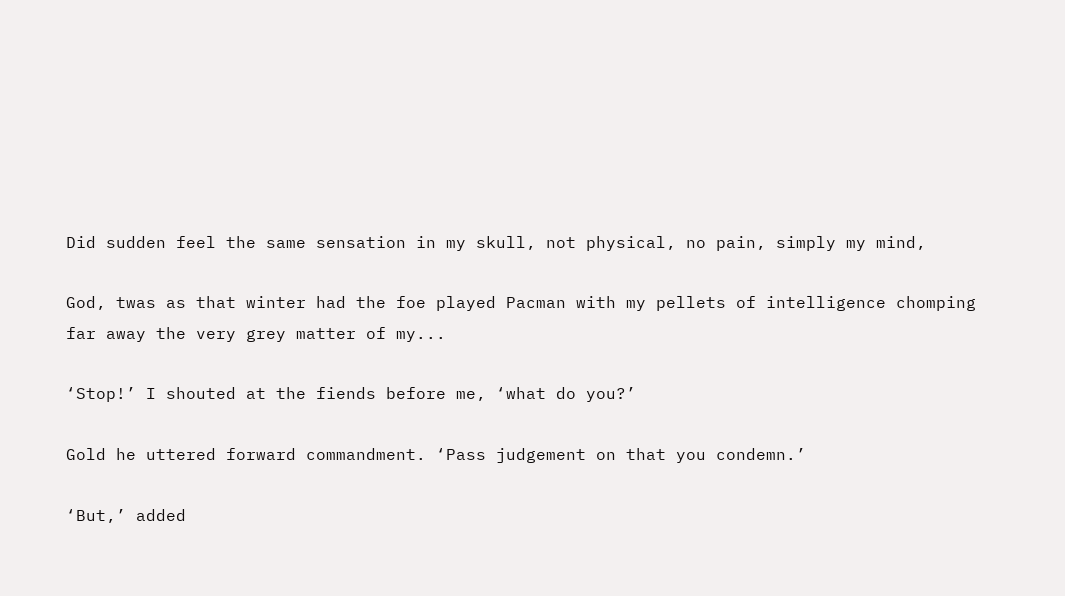Did sudden feel the same sensation in my skull, not physical, no pain, simply my mind,

God, twas as that winter had the foe played Pacman with my pellets of intelligence chomping far away the very grey matter of my...

‘Stop!’ I shouted at the fiends before me, ‘what do you?’

Gold he uttered forward commandment. ‘Pass judgement on that you condemn.’

‘But,’ added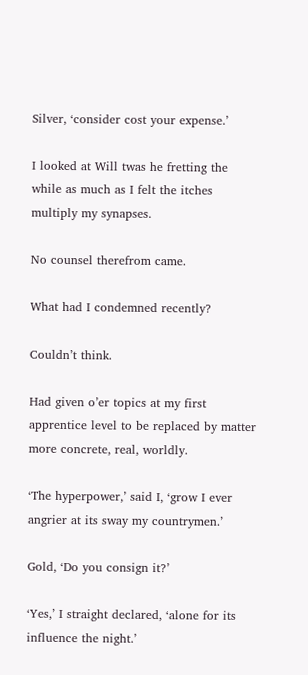Silver, ‘consider cost your expense.’

I looked at Will twas he fretting the while as much as I felt the itches multiply my synapses.

No counsel therefrom came.

What had I condemned recently?

Couldn’t think.

Had given o’er topics at my first apprentice level to be replaced by matter more concrete, real, worldly.

‘The hyperpower,’ said I, ‘grow I ever angrier at its sway my countrymen.’

Gold, ‘Do you consign it?’

‘Yes,’ I straight declared, ‘alone for its influence the night.’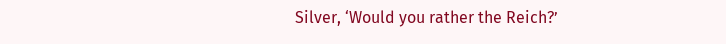Silver, ‘Would you rather the Reich?’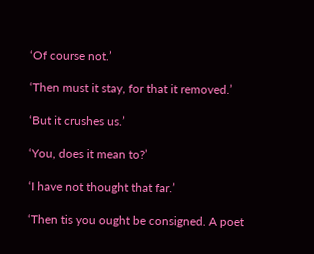‘Of course not.’

‘Then must it stay, for that it removed.’

‘But it crushes us.’

‘You, does it mean to?’

‘I have not thought that far.’

‘Then tis you ought be consigned. A poet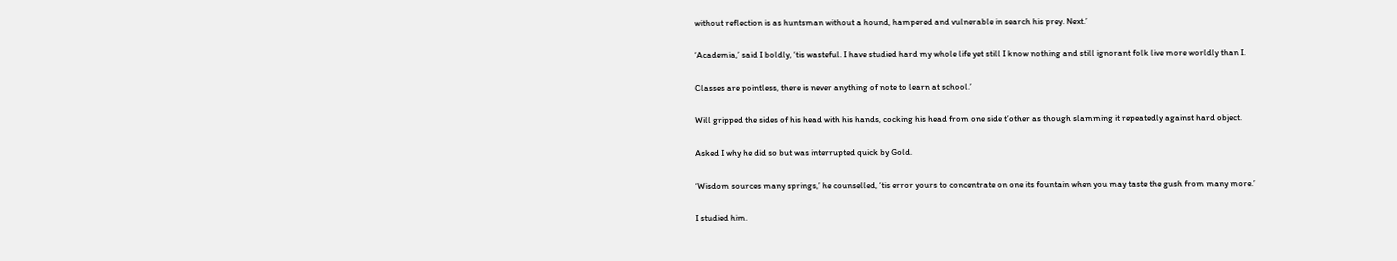without reflection is as huntsman without a hound, hampered and vulnerable in search his prey. Next.’

‘Academia,’ said I boldly, ‘tis wasteful. I have studied hard my whole life yet still I know nothing and still ignorant folk live more worldly than I.

Classes are pointless, there is never anything of note to learn at school.’

Will gripped the sides of his head with his hands, cocking his head from one side t’other as though slamming it repeatedly against hard object.

Asked I why he did so but was interrupted quick by Gold.

‘Wisdom sources many springs,’ he counselled, ‘tis error yours to concentrate on one its fountain when you may taste the gush from many more.’

I studied him.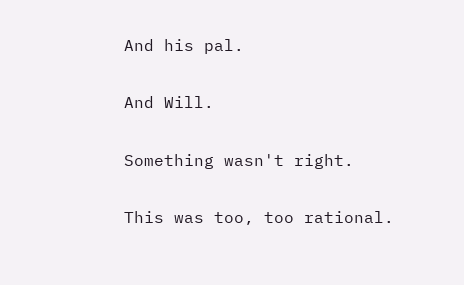And his pal.

And Will.

Something wasn't right.

This was too, too rational.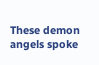These demon angels spoke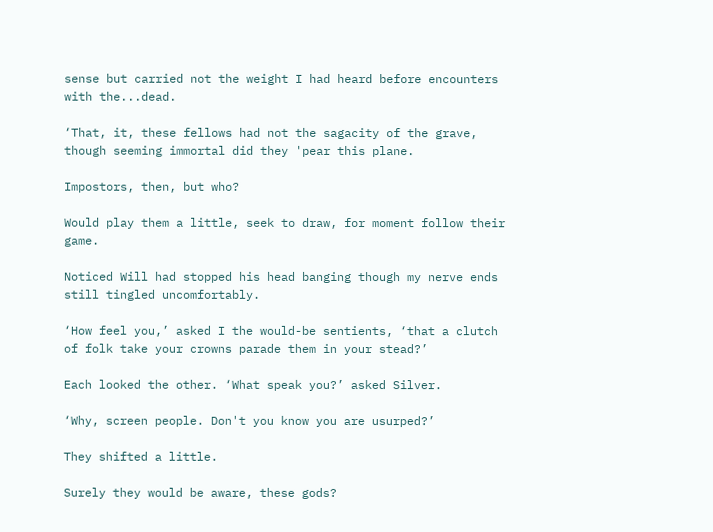sense but carried not the weight I had heard before encounters with the...dead.

‘That, it, these fellows had not the sagacity of the grave, though seeming immortal did they 'pear this plane.

Impostors, then, but who?

Would play them a little, seek to draw, for moment follow their game.

Noticed Will had stopped his head banging though my nerve ends still tingled uncomfortably.

‘How feel you,’ asked I the would-be sentients, ‘that a clutch of folk take your crowns parade them in your stead?’

Each looked the other. ‘What speak you?’ asked Silver.

‘Why, screen people. Don't you know you are usurped?’

They shifted a little.

Surely they would be aware, these gods?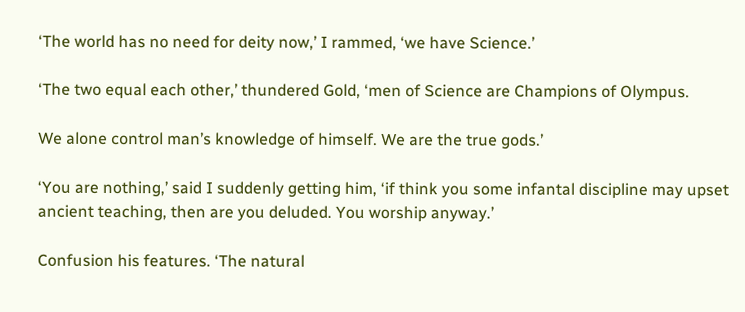‘The world has no need for deity now,’ I rammed, ‘we have Science.’

‘The two equal each other,’ thundered Gold, ‘men of Science are Champions of Olympus.

We alone control man’s knowledge of himself. We are the true gods.’

‘You are nothing,’ said I suddenly getting him, ‘if think you some infantal discipline may upset ancient teaching, then are you deluded. You worship anyway.’

Confusion his features. ‘The natural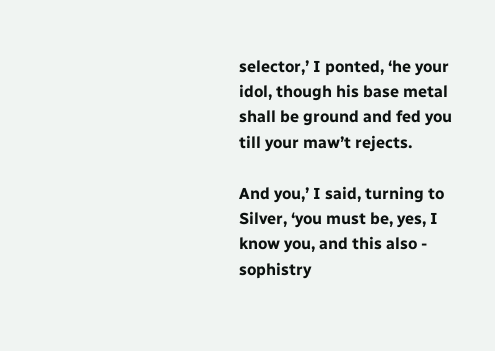selector,’ I ponted, ‘he your idol, though his base metal shall be ground and fed you till your maw’t rejects.

And you,’ I said, turning to Silver, ‘you must be, yes, I know you, and this also - sophistry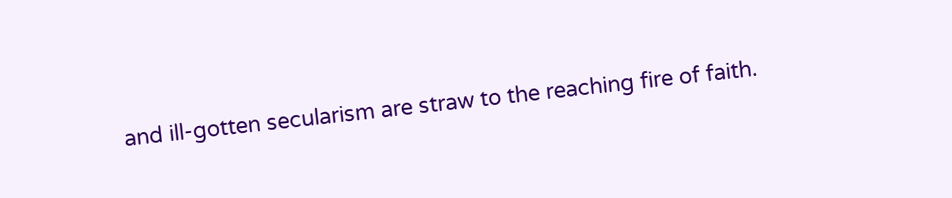and ill-gotten secularism are straw to the reaching fire of faith.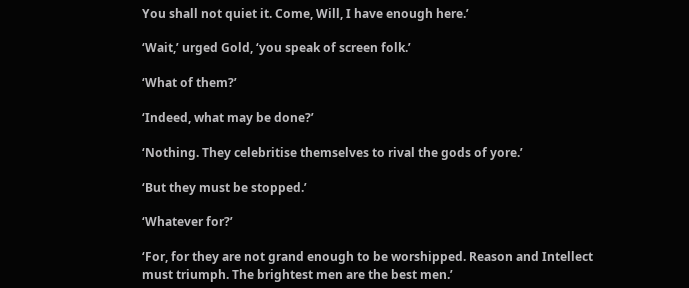You shall not quiet it. Come, Will, I have enough here.’

‘Wait,’ urged Gold, ‘you speak of screen folk.’

‘What of them?’

‘Indeed, what may be done?’

‘Nothing. They celebritise themselves to rival the gods of yore.’

‘But they must be stopped.’

‘Whatever for?’

‘For, for they are not grand enough to be worshipped. Reason and Intellect must triumph. The brightest men are the best men.’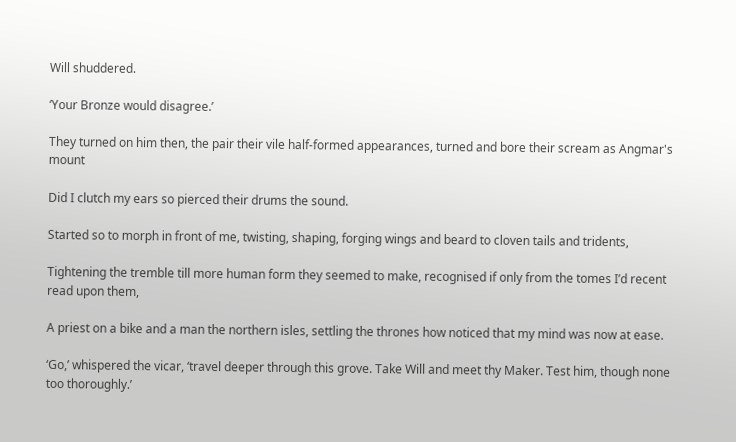Will shuddered.

‘Your Bronze would disagree.’

They turned on him then, the pair their vile half-formed appearances, turned and bore their scream as Angmar's mount

Did I clutch my ears so pierced their drums the sound.

Started so to morph in front of me, twisting, shaping, forging wings and beard to cloven tails and tridents,

Tightening the tremble till more human form they seemed to make, recognised if only from the tomes I’d recent read upon them,

A priest on a bike and a man the northern isles, settling the thrones how noticed that my mind was now at ease.

‘Go,’ whispered the vicar, ‘travel deeper through this grove. Take Will and meet thy Maker. Test him, though none too thoroughly.’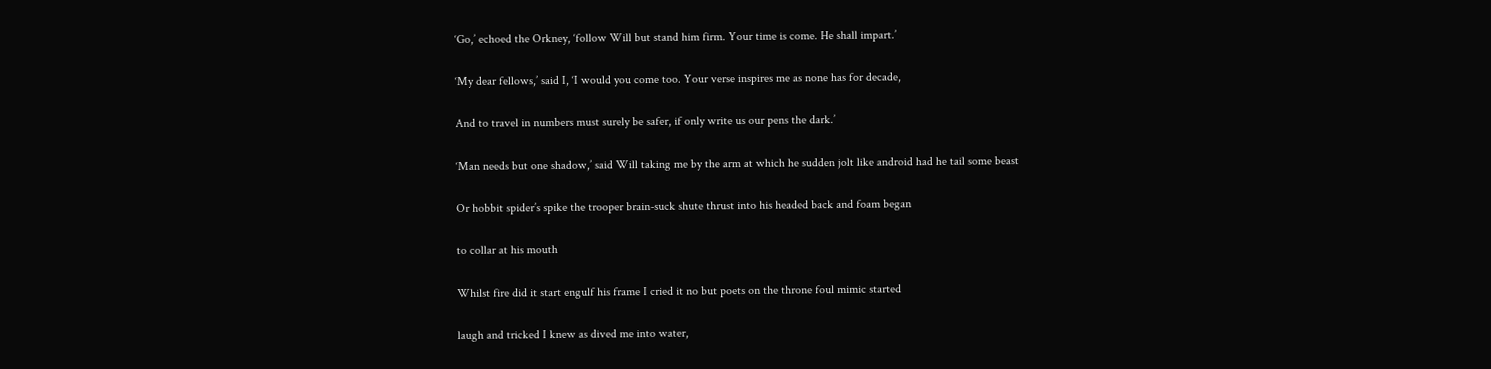‘Go,’ echoed the Orkney, ‘follow Will but stand him firm. Your time is come. He shall impart.’

‘My dear fellows,’ said I, ‘I would you come too. Your verse inspires me as none has for decade,

And to travel in numbers must surely be safer, if only write us our pens the dark.’

‘Man needs but one shadow,’ said Will taking me by the arm at which he sudden jolt like android had he tail some beast

Or hobbit spider’s spike the trooper brain-suck shute thrust into his headed back and foam began

to collar at his mouth

Whilst fire did it start engulf his frame I cried it no but poets on the throne foul mimic started

laugh and tricked I knew as dived me into water,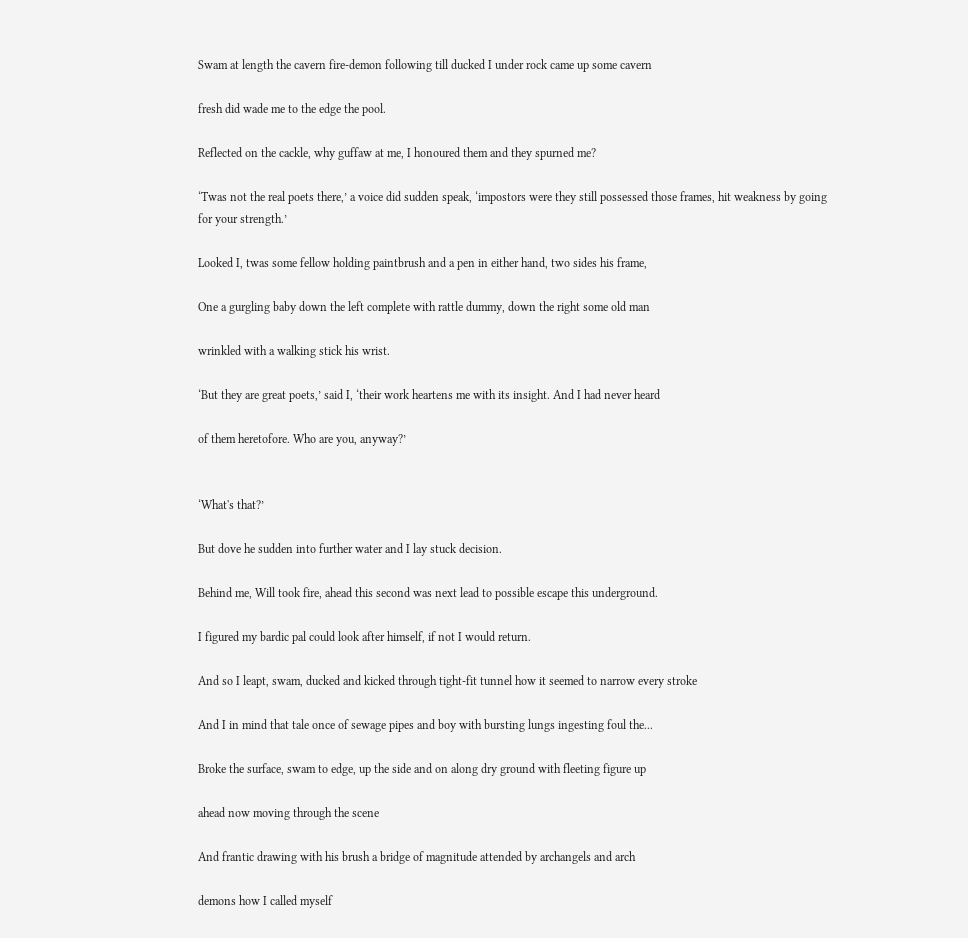Swam at length the cavern fire-demon following till ducked I under rock came up some cavern

fresh did wade me to the edge the pool.

Reflected on the cackle, why guffaw at me, I honoured them and they spurned me?

‘Twas not the real poets there,’ a voice did sudden speak, ‘impostors were they still possessed those frames, hit weakness by going for your strength.’

Looked I, twas some fellow holding paintbrush and a pen in either hand, two sides his frame,

One a gurgling baby down the left complete with rattle dummy, down the right some old man

wrinkled with a walking stick his wrist.

‘But they are great poets,’ said I, ‘their work heartens me with its insight. And I had never heard

of them heretofore. Who are you, anyway?’


‘What's that?’

But dove he sudden into further water and I lay stuck decision.

Behind me, Will took fire, ahead this second was next lead to possible escape this underground.

I figured my bardic pal could look after himself, if not I would return.

And so I leapt, swam, ducked and kicked through tight-fit tunnel how it seemed to narrow every stroke

And I in mind that tale once of sewage pipes and boy with bursting lungs ingesting foul the...

Broke the surface, swam to edge, up the side and on along dry ground with fleeting figure up

ahead now moving through the scene

And frantic drawing with his brush a bridge of magnitude attended by archangels and arch

demons how I called myself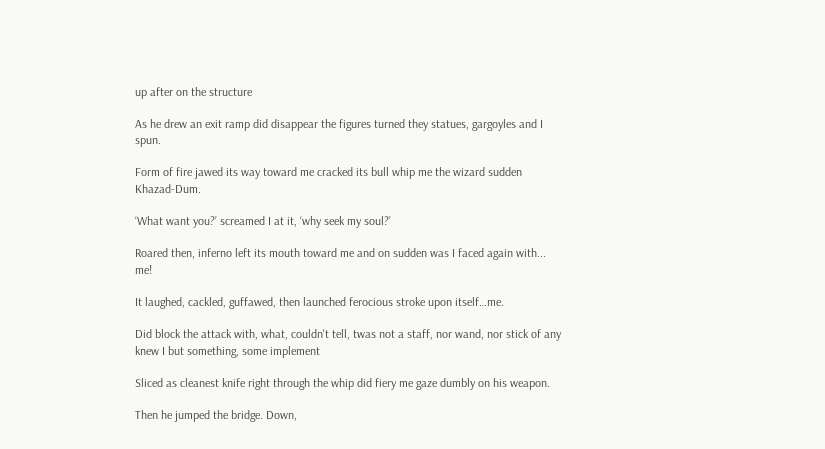up after on the structure

As he drew an exit ramp did disappear the figures turned they statues, gargoyles and I spun.

Form of fire jawed its way toward me cracked its bull whip me the wizard sudden Khazad-Dum.

‘What want you?’ screamed I at it, ‘why seek my soul?’

Roared then, inferno left its mouth toward me and on sudden was I faced again with... me!

It laughed, cackled, guffawed, then launched ferocious stroke upon itself…me.

Did block the attack with, what, couldn't tell, twas not a staff, nor wand, nor stick of any knew I but something, some implement

Sliced as cleanest knife right through the whip did fiery me gaze dumbly on his weapon.

Then he jumped the bridge. Down,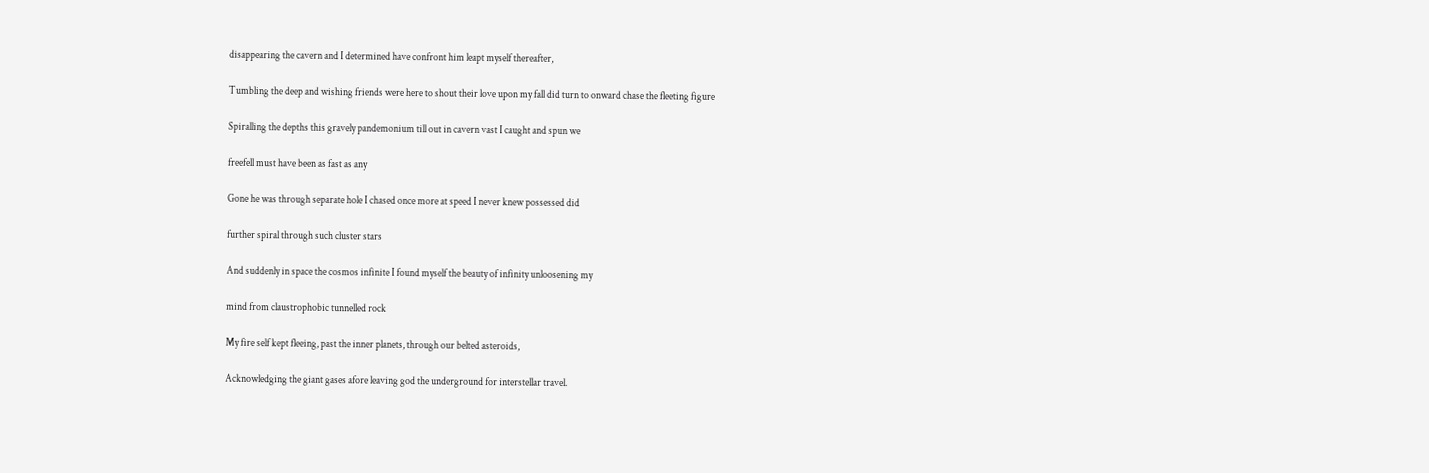disappearing the cavern and I determined have confront him leapt myself thereafter,

Tumbling the deep and wishing friends were here to shout their love upon my fall did turn to onward chase the fleeting figure

Spiralling the depths this gravely pandemonium till out in cavern vast I caught and spun we

freefell must have been as fast as any

Gone he was through separate hole I chased once more at speed I never knew possessed did

further spiral through such cluster stars

And suddenly in space the cosmos infinite I found myself the beauty of infinity unloosening my

mind from claustrophobic tunnelled rock

My fire self kept fleeing, past the inner planets, through our belted asteroids,

Acknowledging the giant gases afore leaving god the underground for interstellar travel.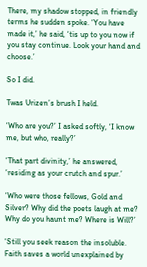There, my shadow stopped, in friendly terms he sudden spoke. ‘You have made it,’ he said, ‘tis up to you now if you stay continue. Look your hand and choose.’

So I did.

Twas Urizen’s brush I held.

‘Who are you?’ I asked softly, ‘I know me, but who, really?’

‘That part divinity,’ he answered, ‘residing as your crutch and spur.’

‘Who were those fellows, Gold and Silver? Why did the poets laugh at me? Why do you haunt me? Where is Will?’

‘Still you seek reason the insoluble. Faith saves a world unexplained by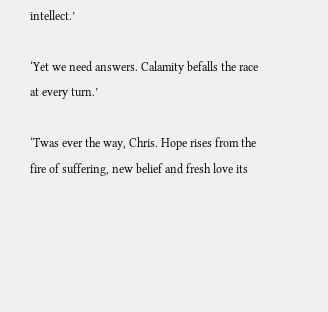intellect.’

‘Yet we need answers. Calamity befalls the race at every turn.’

‘Twas ever the way, Chris. Hope rises from the fire of suffering, new belief and fresh love its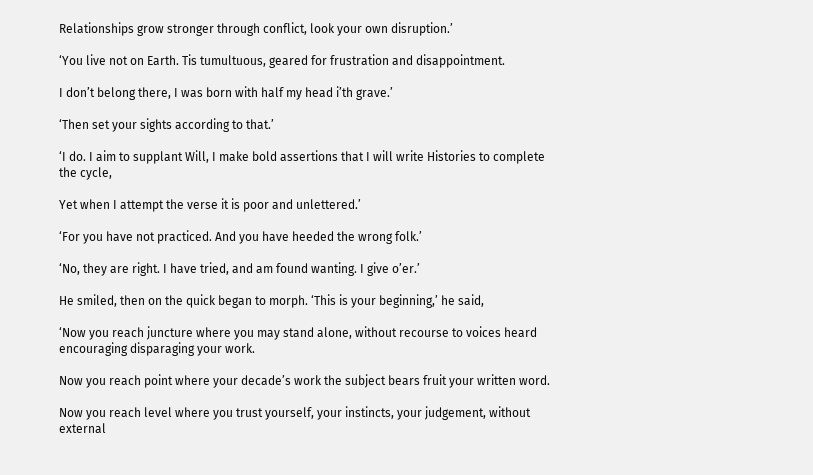Relationships grow stronger through conflict, look your own disruption.’

‘You live not on Earth. Tis tumultuous, geared for frustration and disappointment.

I don’t belong there, I was born with half my head i’th grave.’

‘Then set your sights according to that.’

‘I do. I aim to supplant Will, I make bold assertions that I will write Histories to complete the cycle,

Yet when I attempt the verse it is poor and unlettered.’

‘For you have not practiced. And you have heeded the wrong folk.’

‘No, they are right. I have tried, and am found wanting. I give o’er.’

He smiled, then on the quick began to morph. ‘This is your beginning,’ he said,

‘Now you reach juncture where you may stand alone, without recourse to voices heard encouraging disparaging your work.

Now you reach point where your decade’s work the subject bears fruit your written word.

Now you reach level where you trust yourself, your instincts, your judgement, without external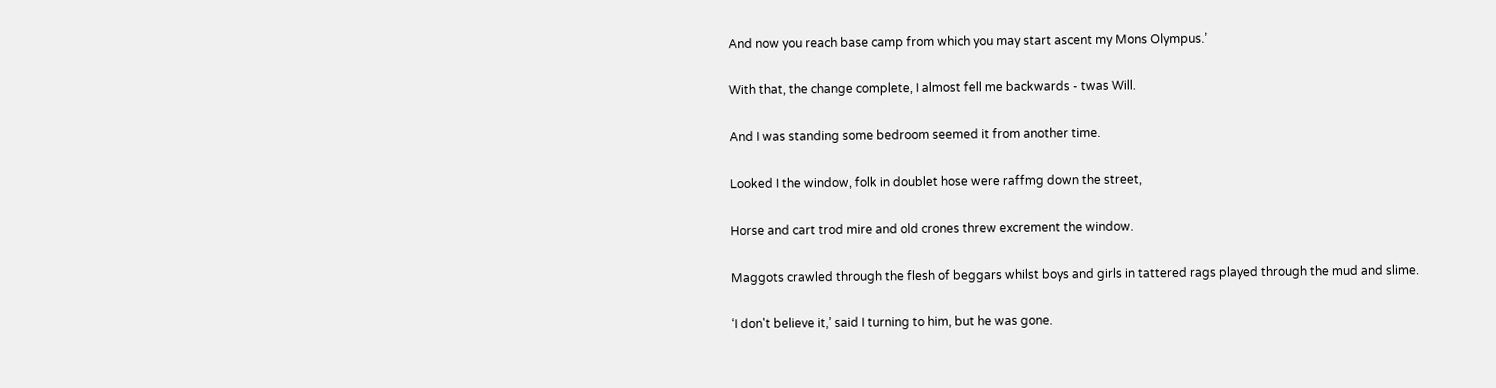And now you reach base camp from which you may start ascent my Mons Olympus.’

With that, the change complete, I almost fell me backwards - twas Will.

And I was standing some bedroom seemed it from another time.

Looked I the window, folk in doublet hose were raffmg down the street,

Horse and cart trod mire and old crones threw excrement the window.

Maggots crawled through the flesh of beggars whilst boys and girls in tattered rags played through the mud and slime.

‘I don't believe it,’ said I turning to him, but he was gone.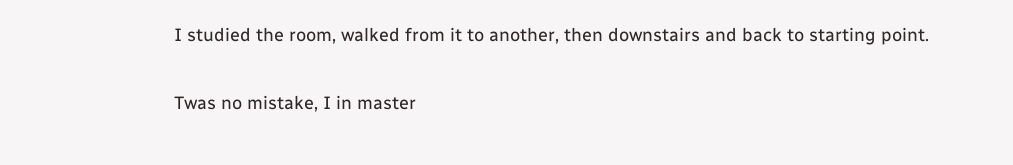I studied the room, walked from it to another, then downstairs and back to starting point.

Twas no mistake, I in master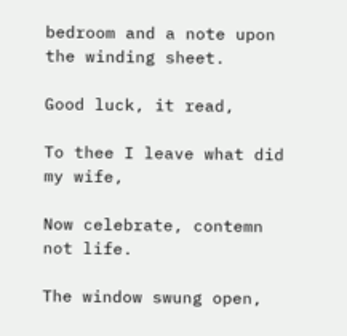bedroom and a note upon the winding sheet.

Good luck, it read,

To thee I leave what did my wife,

Now celebrate, contemn not life.

The window swung open,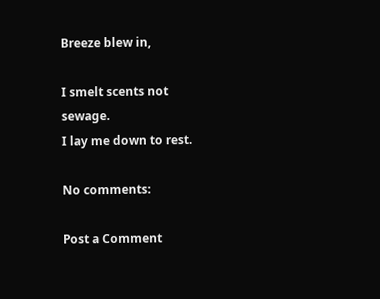Breeze blew in,

I smelt scents not sewage.
I lay me down to rest.

No comments:

Post a Comment